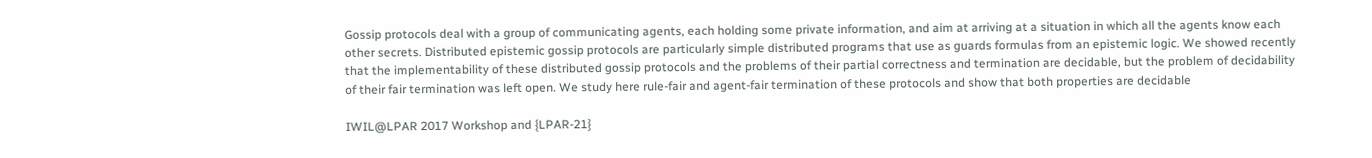Gossip protocols deal with a group of communicating agents, each holding some private information, and aim at arriving at a situation in which all the agents know each other secrets. Distributed epistemic gossip protocols are particularly simple distributed programs that use as guards formulas from an epistemic logic. We showed recently that the implementability of these distributed gossip protocols and the problems of their partial correctness and termination are decidable, but the problem of decidability of their fair termination was left open. We study here rule-fair and agent-fair termination of these protocols and show that both properties are decidable

IWIL@LPAR 2017 Workshop and {LPAR-21}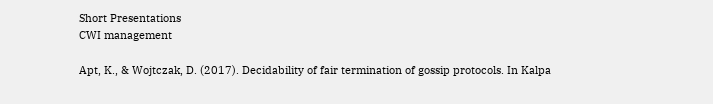Short Presentations
CWI management

Apt, K., & Wojtczak, D. (2017). Decidability of fair termination of gossip protocols. In Kalpa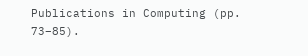Publications in Computing (pp. 73–85).